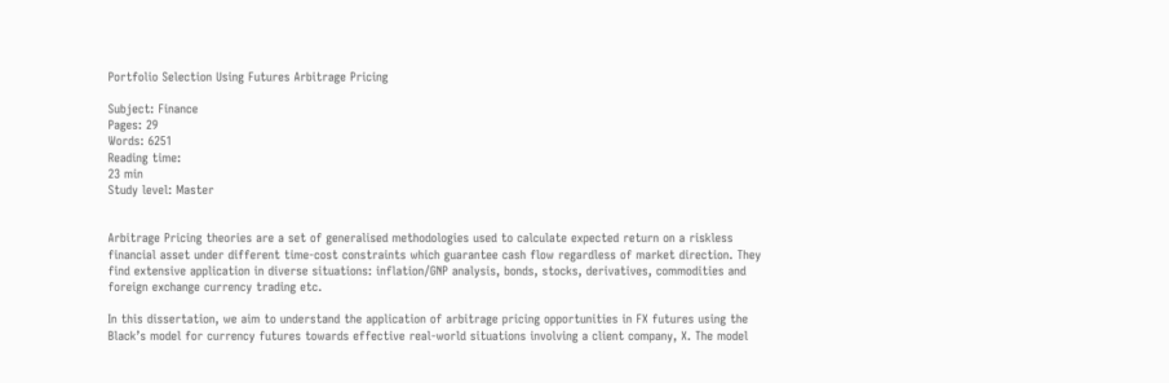Portfolio Selection Using Futures Arbitrage Pricing

Subject: Finance
Pages: 29
Words: 6251
Reading time:
23 min
Study level: Master


Arbitrage Pricing theories are a set of generalised methodologies used to calculate expected return on a riskless financial asset under different time-cost constraints which guarantee cash flow regardless of market direction. They find extensive application in diverse situations: inflation/GNP analysis, bonds, stocks, derivatives, commodities and foreign exchange currency trading etc.

In this dissertation, we aim to understand the application of arbitrage pricing opportunities in FX futures using the Black’s model for currency futures towards effective real-world situations involving a client company, X. The model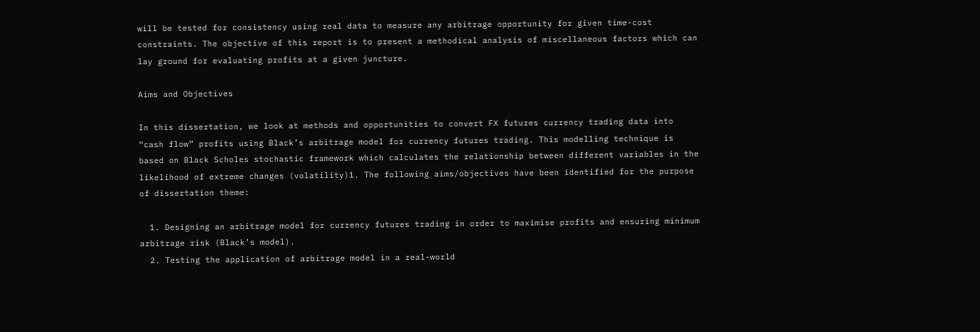will be tested for consistency using real data to measure any arbitrage opportunity for given time-cost constraints. The objective of this report is to present a methodical analysis of miscellaneous factors which can lay ground for evaluating profits at a given juncture.

Aims and Objectives

In this dissertation, we look at methods and opportunities to convert FX futures currency trading data into “cash flow” profits using Black’s arbitrage model for currency futures trading. This modelling technique is based on Black Scholes stochastic framework which calculates the relationship between different variables in the likelihood of extreme changes (volatility)1. The following aims/objectives have been identified for the purpose of dissertation theme:

  1. Designing an arbitrage model for currency futures trading in order to maximise profits and ensuring minimum arbitrage risk (Black’s model).
  2. Testing the application of arbitrage model in a real-world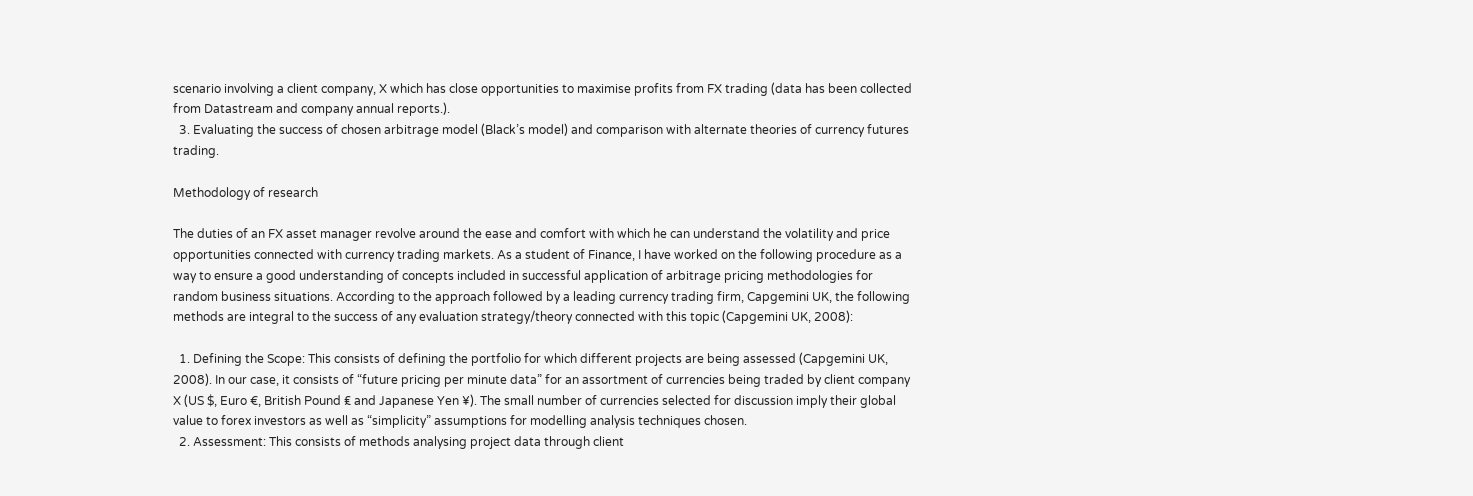scenario involving a client company, X which has close opportunities to maximise profits from FX trading (data has been collected from Datastream and company annual reports.).
  3. Evaluating the success of chosen arbitrage model (Black’s model) and comparison with alternate theories of currency futures trading.

Methodology of research

The duties of an FX asset manager revolve around the ease and comfort with which he can understand the volatility and price opportunities connected with currency trading markets. As a student of Finance, I have worked on the following procedure as a way to ensure a good understanding of concepts included in successful application of arbitrage pricing methodologies for random business situations. According to the approach followed by a leading currency trading firm, Capgemini UK, the following methods are integral to the success of any evaluation strategy/theory connected with this topic (Capgemini UK, 2008):

  1. Defining the Scope: This consists of defining the portfolio for which different projects are being assessed (Capgemini UK, 2008). In our case, it consists of “future pricing per minute data” for an assortment of currencies being traded by client company X (US $, Euro €, British Pound ₤ and Japanese Yen ¥). The small number of currencies selected for discussion imply their global value to forex investors as well as “simplicity” assumptions for modelling analysis techniques chosen.
  2. Assessment: This consists of methods analysing project data through client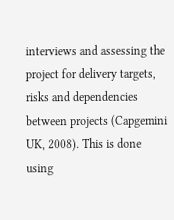interviews and assessing the project for delivery targets, risks and dependencies between projects (Capgemini UK, 2008). This is done using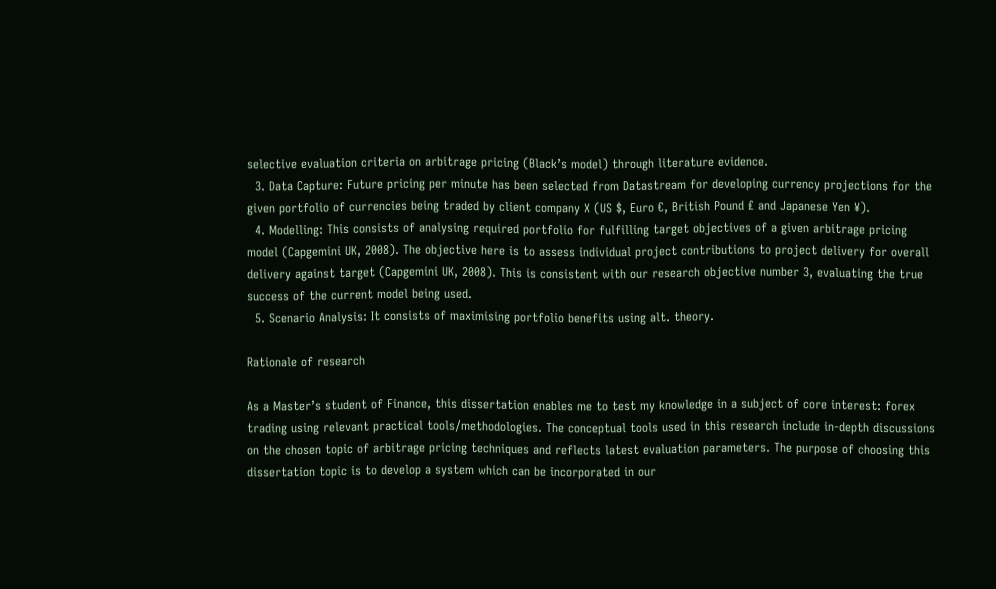selective evaluation criteria on arbitrage pricing (Black’s model) through literature evidence.
  3. Data Capture: Future pricing per minute has been selected from Datastream for developing currency projections for the given portfolio of currencies being traded by client company X (US $, Euro €, British Pound ₤ and Japanese Yen ¥).
  4. Modelling: This consists of analysing required portfolio for fulfilling target objectives of a given arbitrage pricing model (Capgemini UK, 2008). The objective here is to assess individual project contributions to project delivery for overall delivery against target (Capgemini UK, 2008). This is consistent with our research objective number 3, evaluating the true success of the current model being used.
  5. Scenario Analysis: It consists of maximising portfolio benefits using alt. theory.

Rationale of research

As a Master’s student of Finance, this dissertation enables me to test my knowledge in a subject of core interest: forex trading using relevant practical tools/methodologies. The conceptual tools used in this research include in-depth discussions on the chosen topic of arbitrage pricing techniques and reflects latest evaluation parameters. The purpose of choosing this dissertation topic is to develop a system which can be incorporated in our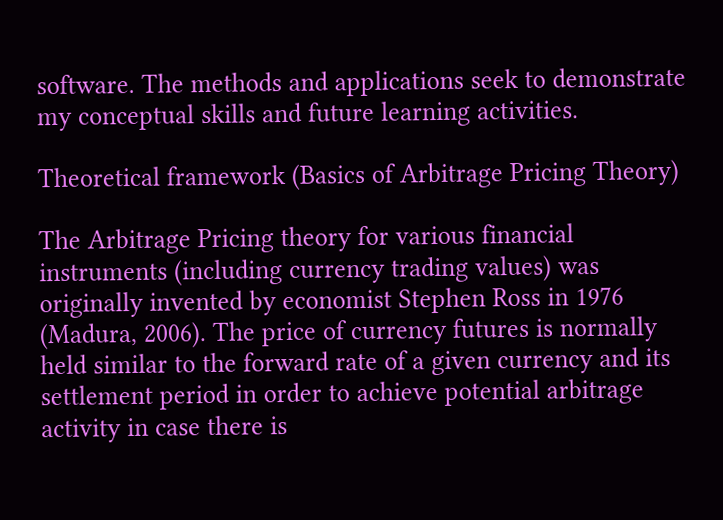software. The methods and applications seek to demonstrate my conceptual skills and future learning activities.

Theoretical framework (Basics of Arbitrage Pricing Theory)

The Arbitrage Pricing theory for various financial instruments (including currency trading values) was originally invented by economist Stephen Ross in 1976 (Madura, 2006). The price of currency futures is normally held similar to the forward rate of a given currency and its settlement period in order to achieve potential arbitrage activity in case there is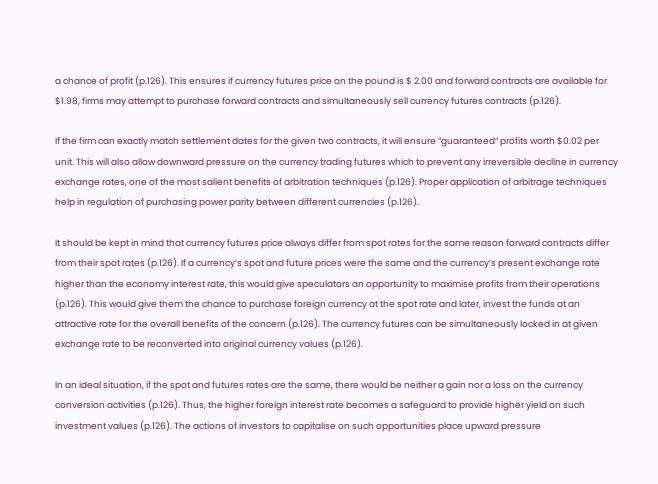a chance of profit (p.126). This ensures if currency futures price on the pound is $ 2.00 and forward contracts are available for $1.98, firms may attempt to purchase forward contracts and simultaneously sell currency futures contracts (p.126).

If the firm can exactly match settlement dates for the given two contracts, it will ensure “guaranteed” profits worth $0.02 per unit. This will also allow downward pressure on the currency trading futures which to prevent any irreversible decline in currency exchange rates, one of the most salient benefits of arbitration techniques (p.126). Proper application of arbitrage techniques help in regulation of purchasing power parity between different currencies (p.126).

It should be kept in mind that currency futures price always differ from spot rates for the same reason forward contracts differ from their spot rates (p.126). If a currency’s spot and future prices were the same and the currency’s present exchange rate higher than the economy interest rate, this would give speculators an opportunity to maximise profits from their operations (p.126). This would give them the chance to purchase foreign currency at the spot rate and later, invest the funds at an attractive rate for the overall benefits of the concern (p.126). The currency futures can be simultaneously locked in at given exchange rate to be reconverted into original currency values (p.126).

In an ideal situation, if the spot and futures rates are the same, there would be neither a gain nor a loss on the currency conversion activities (p.126). Thus, the higher foreign interest rate becomes a safeguard to provide higher yield on such investment values (p.126). The actions of investors to capitalise on such opportunities place upward pressure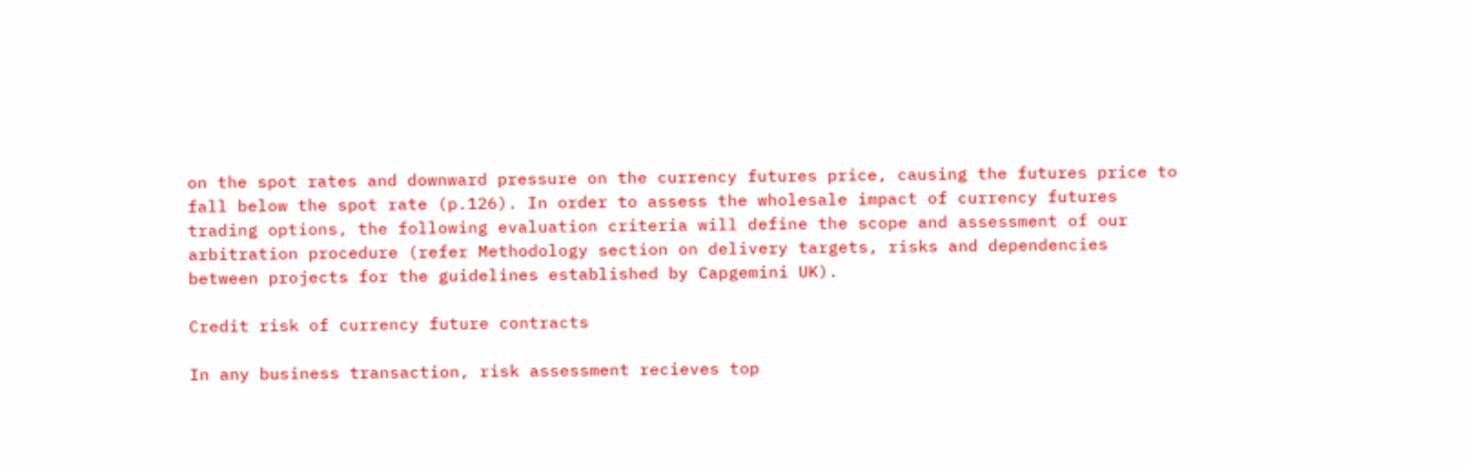on the spot rates and downward pressure on the currency futures price, causing the futures price to fall below the spot rate (p.126). In order to assess the wholesale impact of currency futures trading options, the following evaluation criteria will define the scope and assessment of our arbitration procedure (refer Methodology section on delivery targets, risks and dependencies between projects for the guidelines established by Capgemini UK).

Credit risk of currency future contracts

In any business transaction, risk assessment recieves top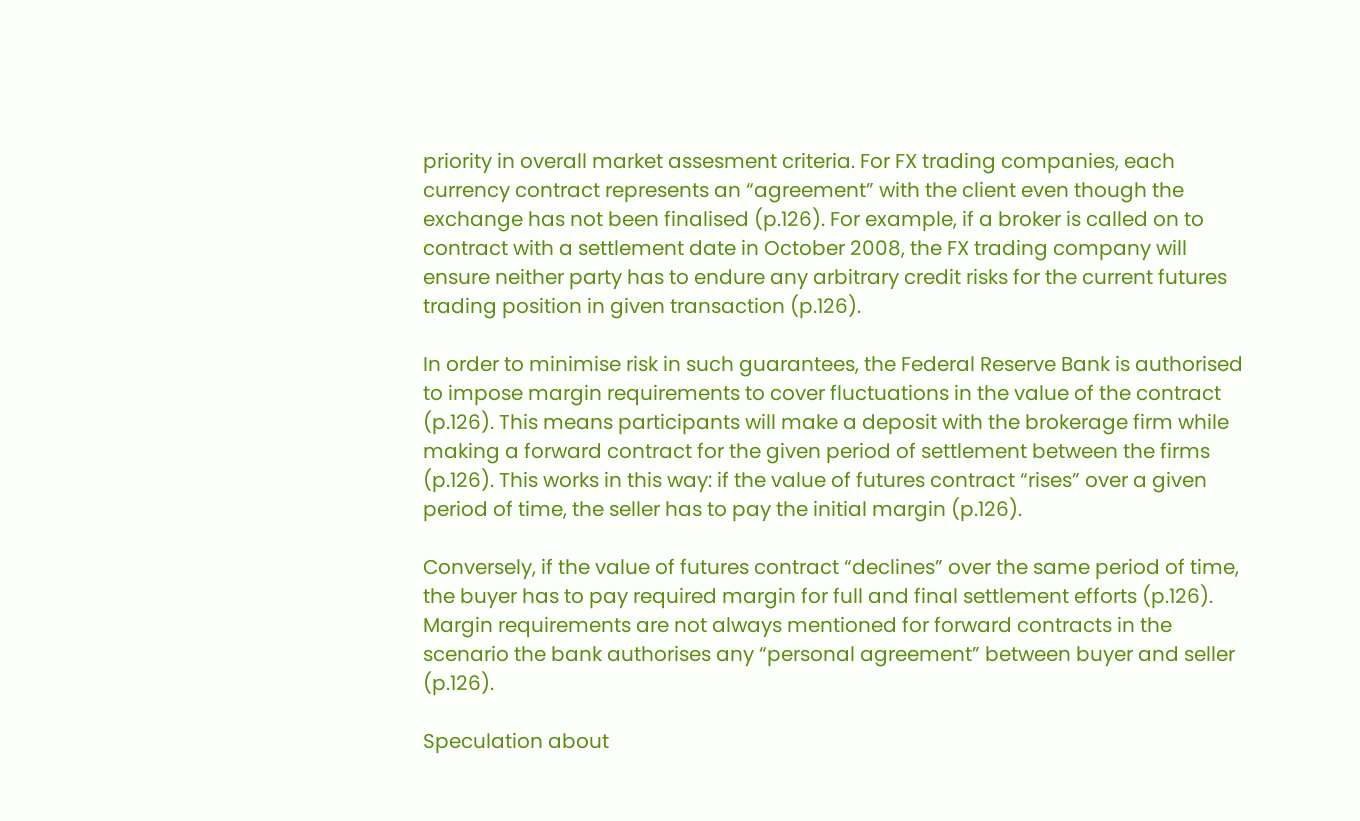priority in overall market assesment criteria. For FX trading companies, each currency contract represents an “agreement” with the client even though the exchange has not been finalised (p.126). For example, if a broker is called on to contract with a settlement date in October 2008, the FX trading company will ensure neither party has to endure any arbitrary credit risks for the current futures trading position in given transaction (p.126).

In order to minimise risk in such guarantees, the Federal Reserve Bank is authorised to impose margin requirements to cover fluctuations in the value of the contract (p.126). This means participants will make a deposit with the brokerage firm while making a forward contract for the given period of settlement between the firms (p.126). This works in this way: if the value of futures contract “rises” over a given period of time, the seller has to pay the initial margin (p.126).

Conversely, if the value of futures contract “declines” over the same period of time, the buyer has to pay required margin for full and final settlement efforts (p.126). Margin requirements are not always mentioned for forward contracts in the scenario the bank authorises any “personal agreement” between buyer and seller (p.126).

Speculation about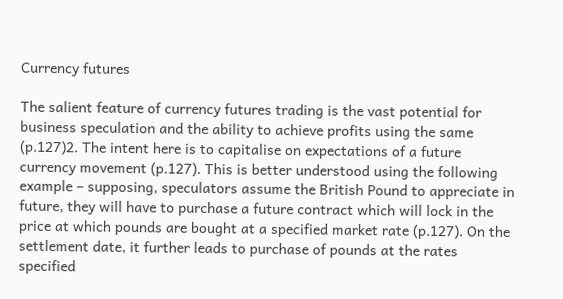Currency futures

The salient feature of currency futures trading is the vast potential for business speculation and the ability to achieve profits using the same (p.127)2. The intent here is to capitalise on expectations of a future currency movement (p.127). This is better understood using the following example – supposing, speculators assume the British Pound to appreciate in future, they will have to purchase a future contract which will lock in the price at which pounds are bought at a specified market rate (p.127). On the settlement date, it further leads to purchase of pounds at the rates specified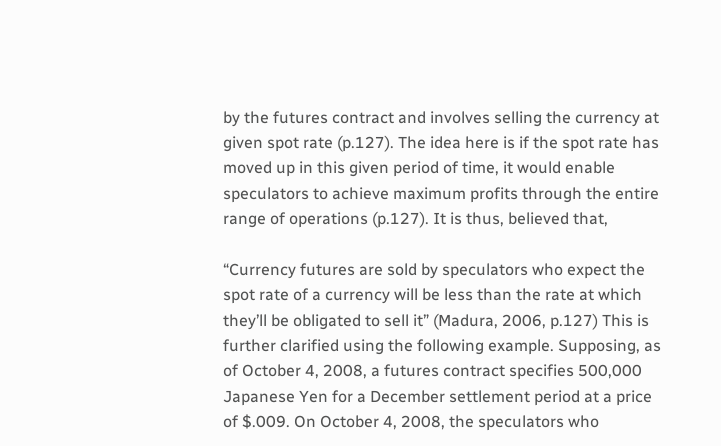by the futures contract and involves selling the currency at given spot rate (p.127). The idea here is if the spot rate has moved up in this given period of time, it would enable speculators to achieve maximum profits through the entire range of operations (p.127). It is thus, believed that,

“Currency futures are sold by speculators who expect the spot rate of a currency will be less than the rate at which they’ll be obligated to sell it” (Madura, 2006, p.127) This is further clarified using the following example. Supposing, as of October 4, 2008, a futures contract specifies 500,000 Japanese Yen for a December settlement period at a price of $.009. On October 4, 2008, the speculators who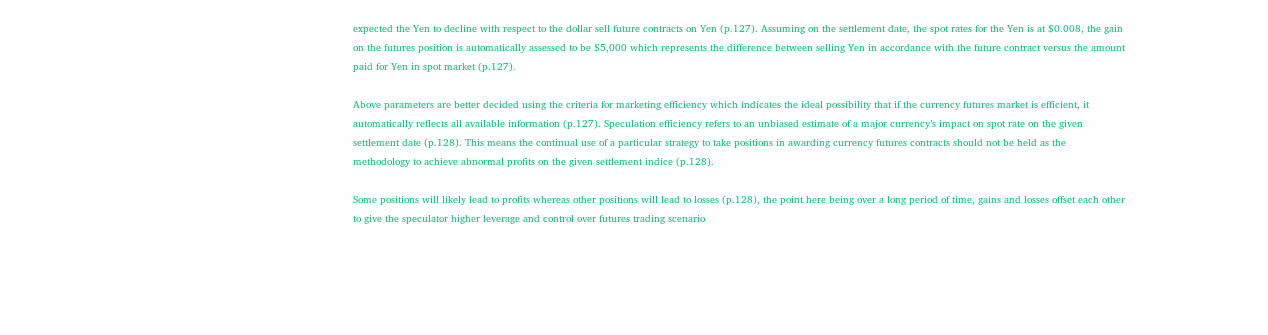expected the Yen to decline with respect to the dollar sell future contracts on Yen (p.127). Assuming on the settlement date, the spot rates for the Yen is at $0.008, the gain on the futures position is automatically assessed to be $5,000 which represents the difference between selling Yen in accordance with the future contract versus the amount paid for Yen in spot market (p.127).

Above parameters are better decided using the criteria for marketing efficiency which indicates the ideal possibility that if the currency futures market is efficient, it automatically reflects all available information (p.127). Speculation efficiency refers to an unbiased estimate of a major currency’s impact on spot rate on the given settlement date (p.128). This means the continual use of a particular strategy to take positions in awarding currency futures contracts should not be held as the methodology to achieve abnormal profits on the given settlement indice (p.128).

Some positions will likely lead to profits whereas other positions will lead to losses (p.128), the point here being over a long period of time, gains and losses offset each other to give the speculator higher leverage and control over futures trading scenario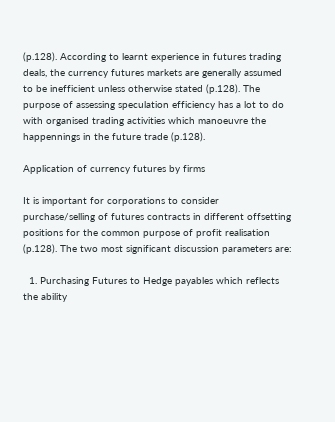(p.128). According to learnt experience in futures trading deals, the currency futures markets are generally assumed to be inefficient unless otherwise stated (p.128). The purpose of assessing speculation efficiency has a lot to do with organised trading activities which manoeuvre the happennings in the future trade (p.128).

Application of currency futures by firms

It is important for corporations to consider purchase/selling of futures contracts in different offsetting positions for the common purpose of profit realisation (p.128). The two most significant discussion parameters are:

  1. Purchasing Futures to Hedge payables which reflects the ability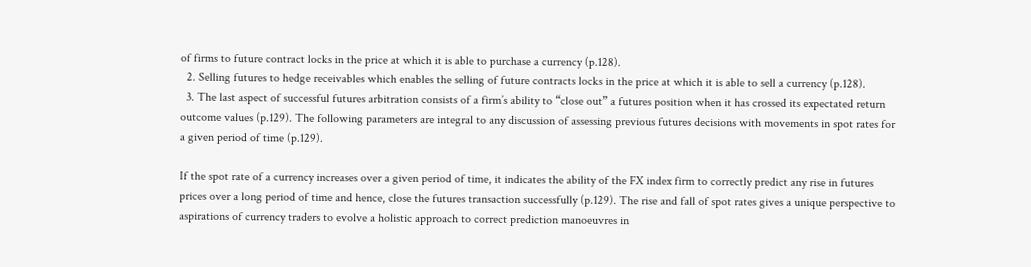of firms to future contract locks in the price at which it is able to purchase a currency (p.128).
  2. Selling futures to hedge receivables which enables the selling of future contracts locks in the price at which it is able to sell a currency (p.128).
  3. The last aspect of successful futures arbitration consists of a firm’s ability to “close out” a futures position when it has crossed its expectated return outcome values (p.129). The following parameters are integral to any discussion of assessing previous futures decisions with movements in spot rates for a given period of time (p.129).

If the spot rate of a currency increases over a given period of time, it indicates the ability of the FX index firm to correctly predict any rise in futures prices over a long period of time and hence, close the futures transaction successfully (p.129). The rise and fall of spot rates gives a unique perspective to aspirations of currency traders to evolve a holistic approach to correct prediction manoeuvres in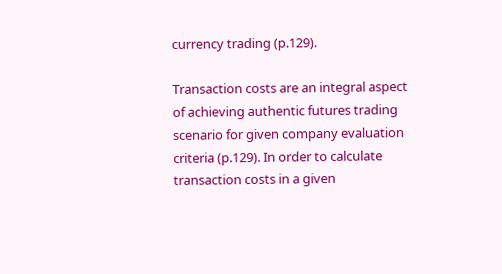currency trading (p.129).

Transaction costs are an integral aspect of achieving authentic futures trading scenario for given company evaluation criteria (p.129). In order to calculate transaction costs in a given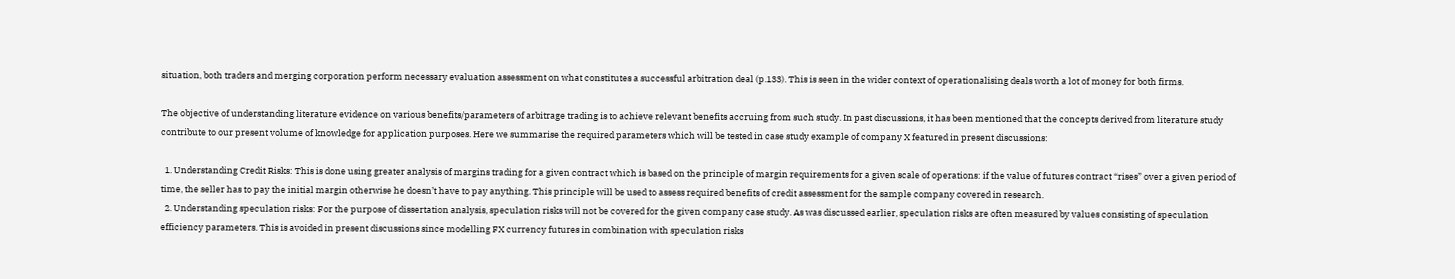situation, both traders and merging corporation perform necessary evaluation assessment on what constitutes a successful arbitration deal (p.133). This is seen in the wider context of operationalising deals worth a lot of money for both firms.

The objective of understanding literature evidence on various benefits/parameters of arbitrage trading is to achieve relevant benefits accruing from such study. In past discussions, it has been mentioned that the concepts derived from literature study contribute to our present volume of knowledge for application purposes. Here we summarise the required parameters which will be tested in case study example of company X featured in present discussions:

  1. Understanding Credit Risks: This is done using greater analysis of margins trading for a given contract which is based on the principle of margin requirements for a given scale of operations: if the value of futures contract “rises” over a given period of time, the seller has to pay the initial margin otherwise he doesn’t have to pay anything. This principle will be used to assess required benefits of credit assessment for the sample company covered in research.
  2. Understanding speculation risks: For the purpose of dissertation analysis, speculation risks will not be covered for the given company case study. As was discussed earlier, speculation risks are often measured by values consisting of speculation efficiency parameters. This is avoided in present discussions since modelling FX currency futures in combination with speculation risks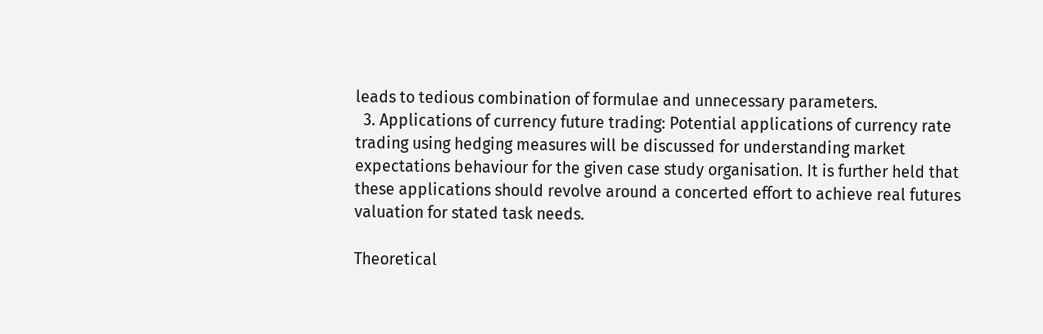leads to tedious combination of formulae and unnecessary parameters.
  3. Applications of currency future trading: Potential applications of currency rate trading using hedging measures will be discussed for understanding market expectations behaviour for the given case study organisation. It is further held that these applications should revolve around a concerted effort to achieve real futures valuation for stated task needs.

Theoretical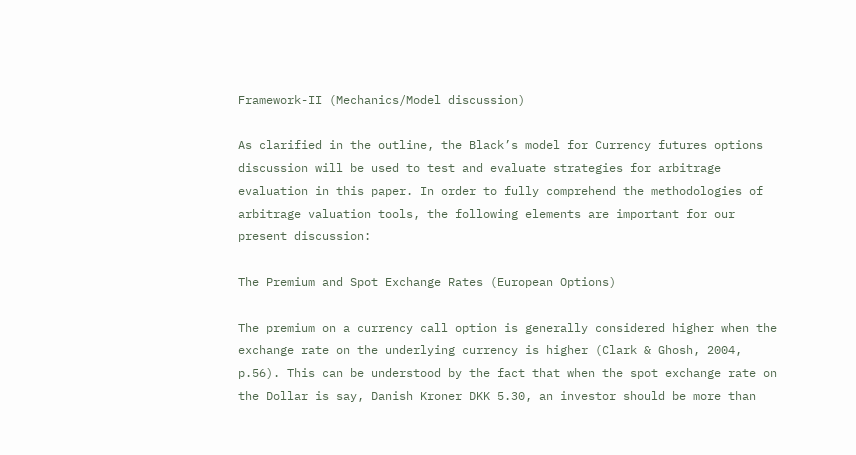Framework-II (Mechanics/Model discussion)

As clarified in the outline, the Black’s model for Currency futures options discussion will be used to test and evaluate strategies for arbitrage evaluation in this paper. In order to fully comprehend the methodologies of arbitrage valuation tools, the following elements are important for our present discussion:

The Premium and Spot Exchange Rates (European Options)

The premium on a currency call option is generally considered higher when the exchange rate on the underlying currency is higher (Clark & Ghosh, 2004, p.56). This can be understood by the fact that when the spot exchange rate on the Dollar is say, Danish Kroner DKK 5.30, an investor should be more than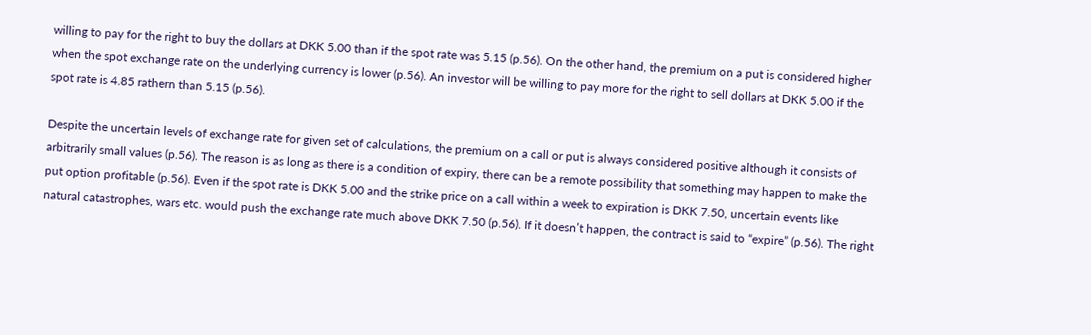willing to pay for the right to buy the dollars at DKK 5.00 than if the spot rate was 5.15 (p.56). On the other hand, the premium on a put is considered higher when the spot exchange rate on the underlying currency is lower (p.56). An investor will be willing to pay more for the right to sell dollars at DKK 5.00 if the spot rate is 4.85 rathern than 5.15 (p.56).

Despite the uncertain levels of exchange rate for given set of calculations, the premium on a call or put is always considered positive although it consists of arbitrarily small values (p.56). The reason is as long as there is a condition of expiry, there can be a remote possibility that something may happen to make the put option profitable (p.56). Even if the spot rate is DKK 5.00 and the strike price on a call within a week to expiration is DKK 7.50, uncertain events like natural catastrophes, wars etc. would push the exchange rate much above DKK 7.50 (p.56). If it doesn’t happen, the contract is said to “expire” (p.56). The right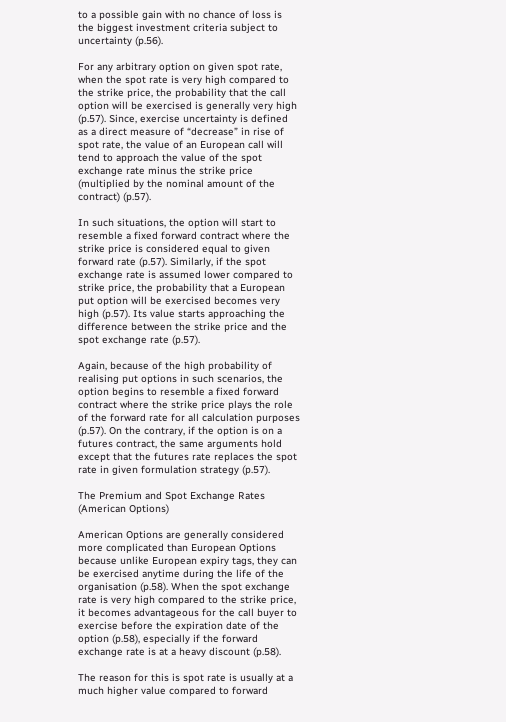to a possible gain with no chance of loss is the biggest investment criteria subject to uncertainty (p.56).

For any arbitrary option on given spot rate, when the spot rate is very high compared to the strike price, the probability that the call option will be exercised is generally very high (p.57). Since, exercise uncertainty is defined as a direct measure of “decrease” in rise of spot rate, the value of an European call will tend to approach the value of the spot exchange rate minus the strike price (multiplied by the nominal amount of the contract) (p.57).

In such situations, the option will start to resemble a fixed forward contract where the strike price is considered equal to given forward rate (p.57). Similarly, if the spot exchange rate is assumed lower compared to strike price, the probability that a European put option will be exercised becomes very high (p.57). Its value starts approaching the difference between the strike price and the spot exchange rate (p.57).

Again, because of the high probability of realising put options in such scenarios, the option begins to resemble a fixed forward contract where the strike price plays the role of the forward rate for all calculation purposes (p.57). On the contrary, if the option is on a futures contract, the same arguments hold except that the futures rate replaces the spot rate in given formulation strategy (p.57).

The Premium and Spot Exchange Rates (American Options)

American Options are generally considered more complicated than European Options because unlike European expiry tags, they can be exercised anytime during the life of the organisation (p.58). When the spot exchange rate is very high compared to the strike price, it becomes advantageous for the call buyer to exercise before the expiration date of the option (p.58), especially if the forward exchange rate is at a heavy discount (p.58).

The reason for this is spot rate is usually at a much higher value compared to forward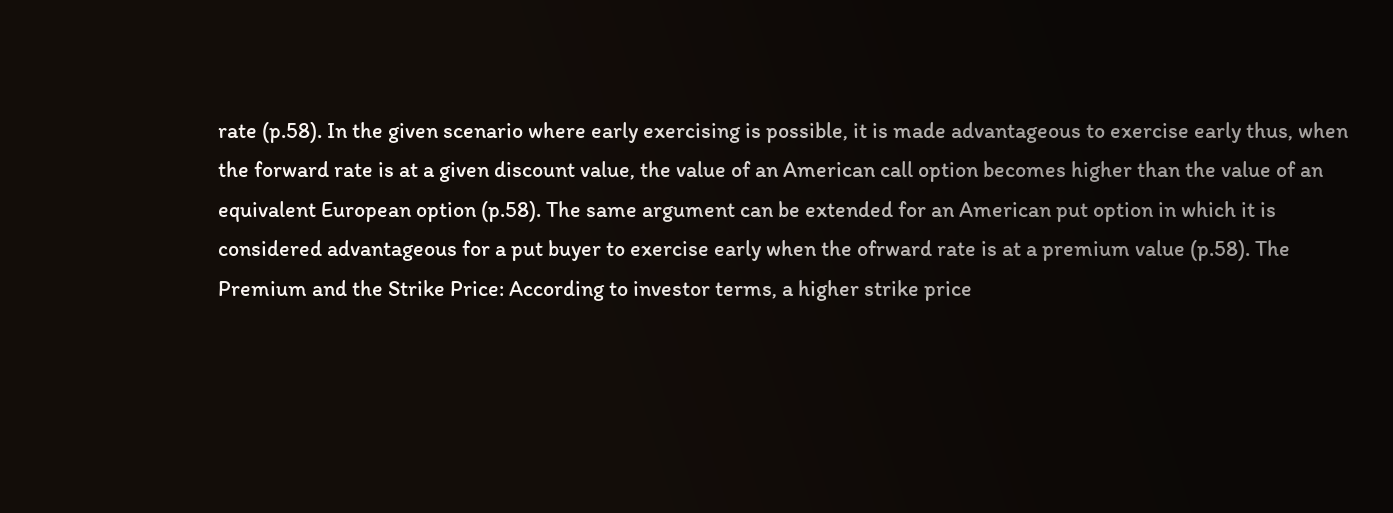rate (p.58). In the given scenario where early exercising is possible, it is made advantageous to exercise early thus, when the forward rate is at a given discount value, the value of an American call option becomes higher than the value of an equivalent European option (p.58). The same argument can be extended for an American put option in which it is considered advantageous for a put buyer to exercise early when the ofrward rate is at a premium value (p.58). The Premium and the Strike Price: According to investor terms, a higher strike price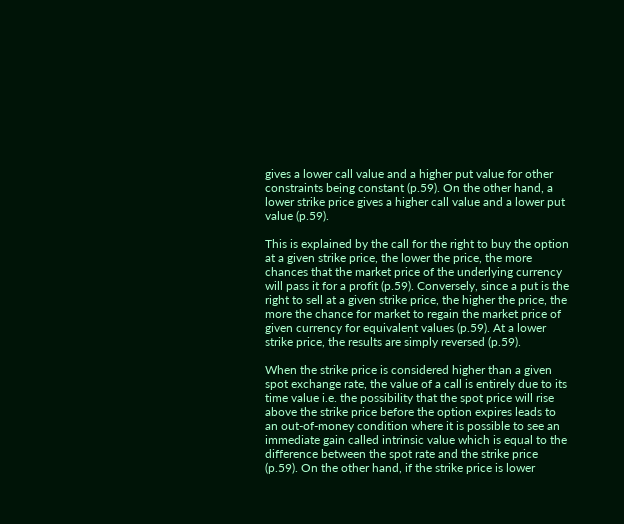gives a lower call value and a higher put value for other constraints being constant (p.59). On the other hand, a lower strike price gives a higher call value and a lower put value (p.59).

This is explained by the call for the right to buy the option at a given strike price, the lower the price, the more chances that the market price of the underlying currency will pass it for a profit (p.59). Conversely, since a put is the right to sell at a given strike price, the higher the price, the more the chance for market to regain the market price of given currency for equivalent values (p.59). At a lower strike price, the results are simply reversed (p.59).

When the strike price is considered higher than a given spot exchange rate, the value of a call is entirely due to its time value i.e. the possibility that the spot price will rise above the strike price before the option expires leads to an out-of-money condition where it is possible to see an immediate gain called intrinsic value which is equal to the difference between the spot rate and the strike price (p.59). On the other hand, if the strike price is lower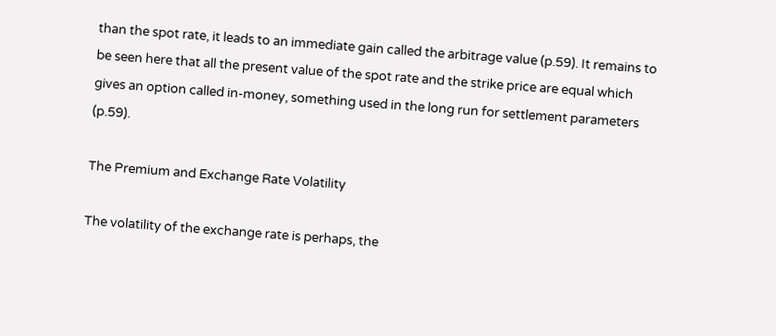than the spot rate, it leads to an immediate gain called the arbitrage value (p.59). It remains to be seen here that all the present value of the spot rate and the strike price are equal which gives an option called in-money, something used in the long run for settlement parameters (p.59).

The Premium and Exchange Rate Volatility

The volatility of the exchange rate is perhaps, the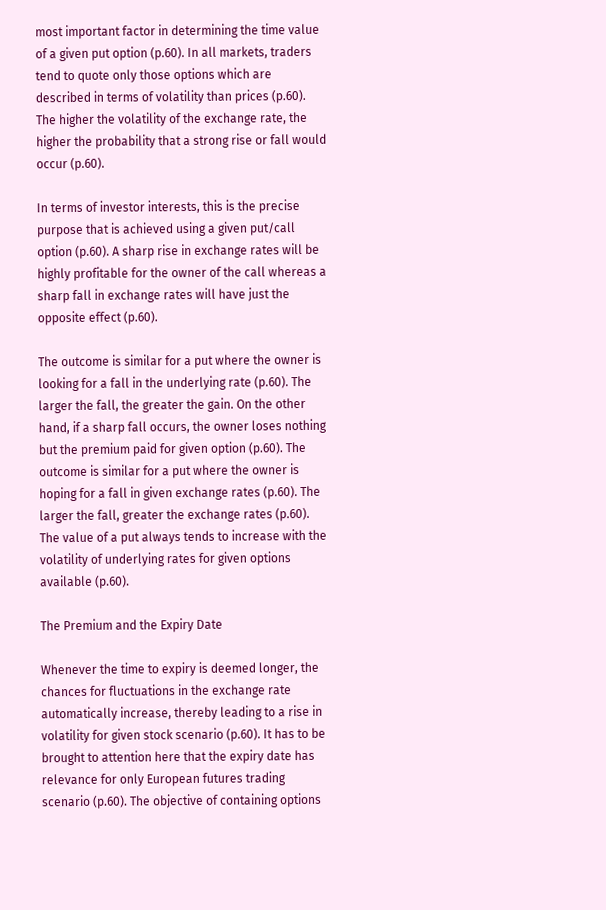most important factor in determining the time value of a given put option (p.60). In all markets, traders tend to quote only those options which are described in terms of volatility than prices (p.60). The higher the volatility of the exchange rate, the higher the probability that a strong rise or fall would occur (p.60).

In terms of investor interests, this is the precise purpose that is achieved using a given put/call option (p.60). A sharp rise in exchange rates will be highly profitable for the owner of the call whereas a sharp fall in exchange rates will have just the opposite effect (p.60).

The outcome is similar for a put where the owner is looking for a fall in the underlying rate (p.60). The larger the fall, the greater the gain. On the other hand, if a sharp fall occurs, the owner loses nothing but the premium paid for given option (p.60). The outcome is similar for a put where the owner is hoping for a fall in given exchange rates (p.60). The larger the fall, greater the exchange rates (p.60). The value of a put always tends to increase with the volatility of underlying rates for given options available (p.60).

The Premium and the Expiry Date

Whenever the time to expiry is deemed longer, the chances for fluctuations in the exchange rate automatically increase, thereby leading to a rise in volatility for given stock scenario (p.60). It has to be brought to attention here that the expiry date has relevance for only European futures trading scenario (p.60). The objective of containing options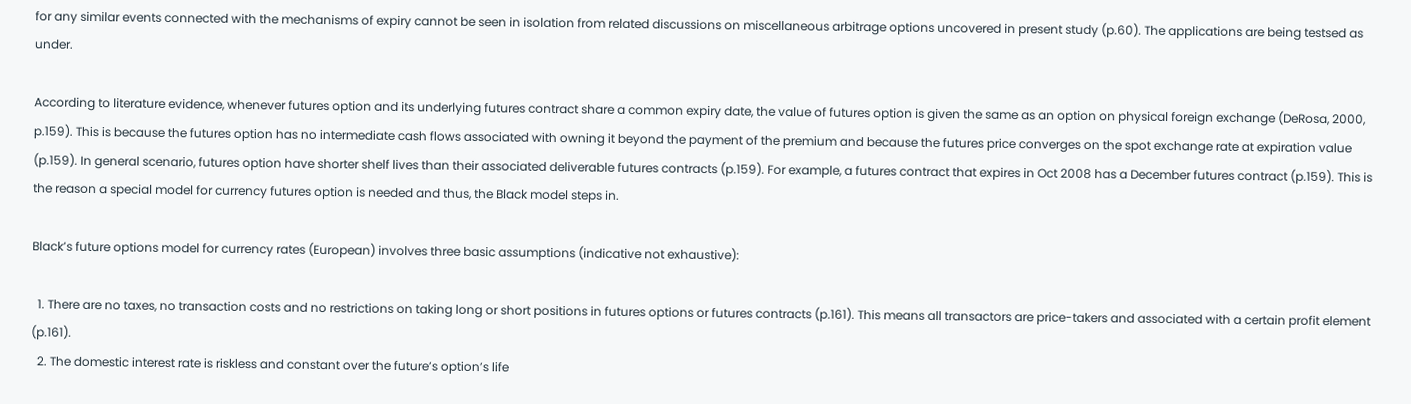for any similar events connected with the mechanisms of expiry cannot be seen in isolation from related discussions on miscellaneous arbitrage options uncovered in present study (p.60). The applications are being testsed as under.

According to literature evidence, whenever futures option and its underlying futures contract share a common expiry date, the value of futures option is given the same as an option on physical foreign exchange (DeRosa, 2000, p.159). This is because the futures option has no intermediate cash flows associated with owning it beyond the payment of the premium and because the futures price converges on the spot exchange rate at expiration value (p.159). In general scenario, futures option have shorter shelf lives than their associated deliverable futures contracts (p.159). For example, a futures contract that expires in Oct 2008 has a December futures contract (p.159). This is the reason a special model for currency futures option is needed and thus, the Black model steps in.

Black’s future options model for currency rates (European) involves three basic assumptions (indicative not exhaustive):

  1. There are no taxes, no transaction costs and no restrictions on taking long or short positions in futures options or futures contracts (p.161). This means all transactors are price-takers and associated with a certain profit element (p.161).
  2. The domestic interest rate is riskless and constant over the future’s option’s life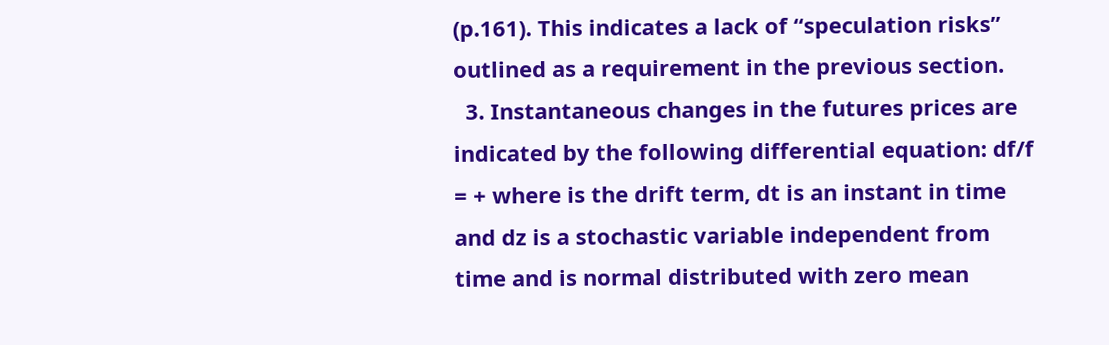(p.161). This indicates a lack of “speculation risks” outlined as a requirement in the previous section.
  3. Instantaneous changes in the futures prices are indicated by the following differential equation: df/f = + where is the drift term, dt is an instant in time and dz is a stochastic variable independent from time and is normal distributed with zero mean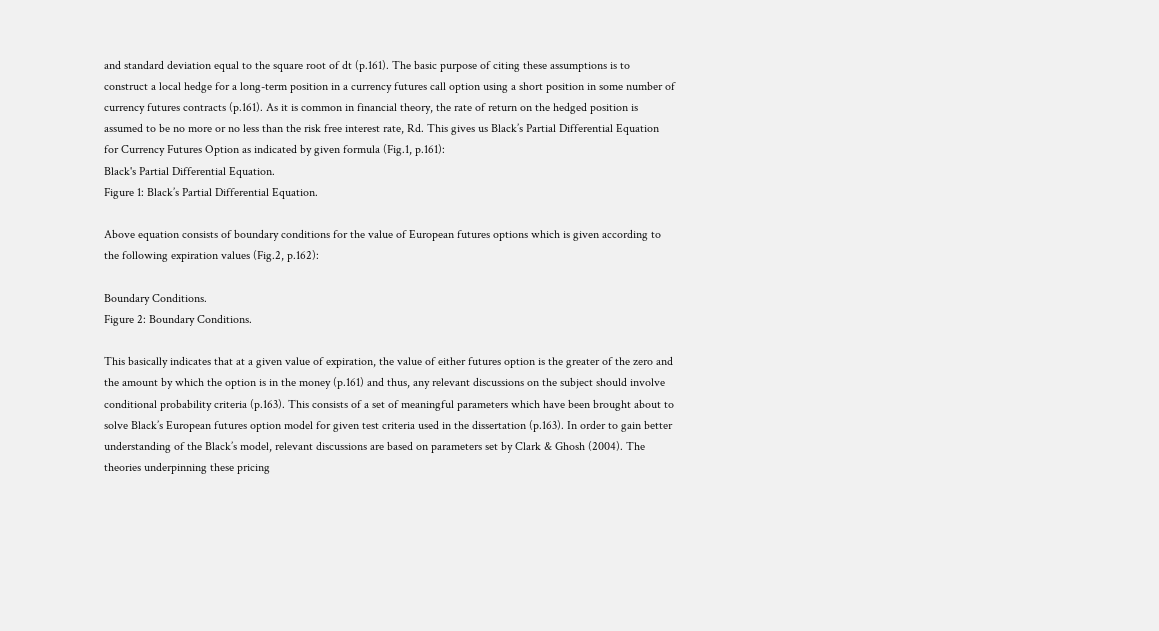and standard deviation equal to the square root of dt (p.161). The basic purpose of citing these assumptions is to construct a local hedge for a long-term position in a currency futures call option using a short position in some number of currency futures contracts (p.161). As it is common in financial theory, the rate of return on the hedged position is assumed to be no more or no less than the risk free interest rate, Rd. This gives us Black’s Partial Differential Equation for Currency Futures Option as indicated by given formula (Fig.1, p.161):
Black's Partial Differential Equation.
Figure 1: Black’s Partial Differential Equation.

Above equation consists of boundary conditions for the value of European futures options which is given according to the following expiration values (Fig.2, p.162):

Boundary Conditions.
Figure 2: Boundary Conditions.

This basically indicates that at a given value of expiration, the value of either futures option is the greater of the zero and the amount by which the option is in the money (p.161) and thus, any relevant discussions on the subject should involve conditional probability criteria (p.163). This consists of a set of meaningful parameters which have been brought about to solve Black’s European futures option model for given test criteria used in the dissertation (p.163). In order to gain better understanding of the Black’s model, relevant discussions are based on parameters set by Clark & Ghosh (2004). The theories underpinning these pricing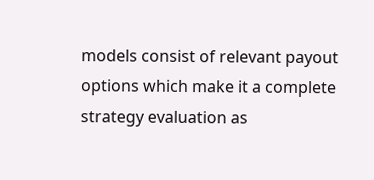models consist of relevant payout options which make it a complete strategy evaluation as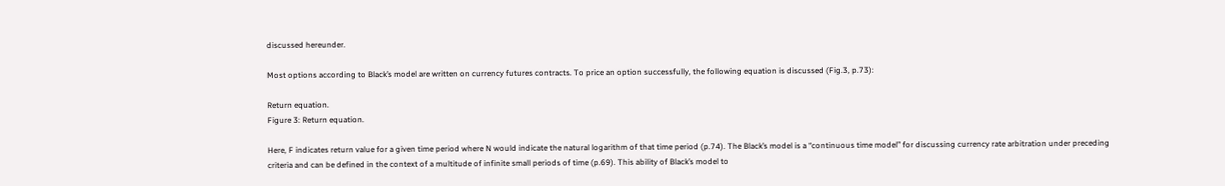discussed hereunder.

Most options according to Black’s model are written on currency futures contracts. To price an option successfully, the following equation is discussed (Fig.3, p.73):

Return equation.
Figure 3: Return equation.

Here, F indicates return value for a given time period where N would indicate the natural logarithm of that time period (p.74). The Black’s model is a “continuous time model” for discussing currency rate arbitration under preceding criteria and can be defined in the context of a multitude of infinite small periods of time (p.69). This ability of Black’s model to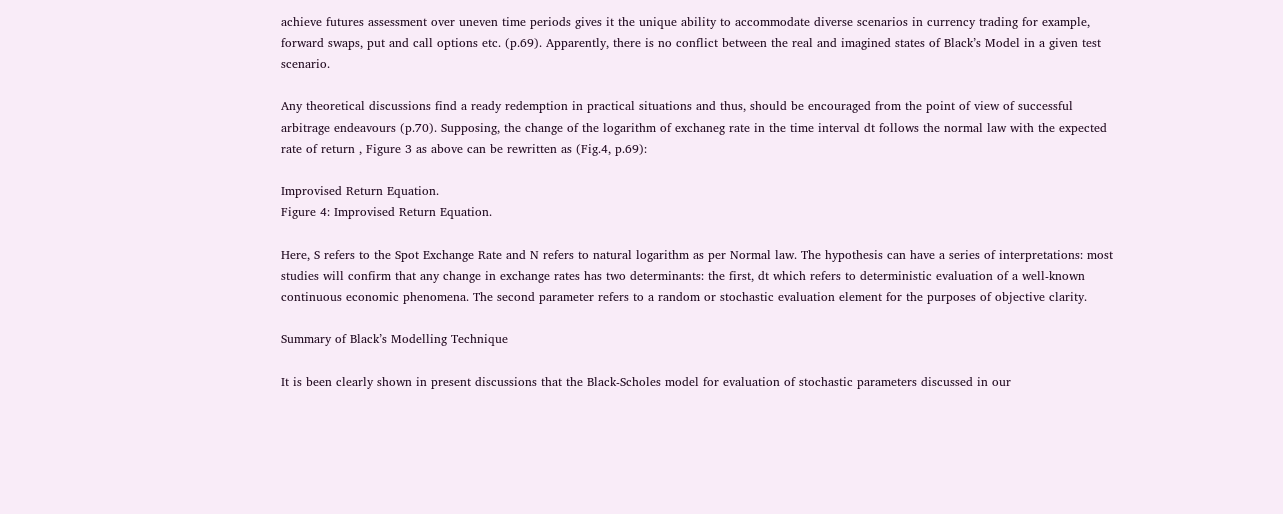achieve futures assessment over uneven time periods gives it the unique ability to accommodate diverse scenarios in currency trading for example, forward swaps, put and call options etc. (p.69). Apparently, there is no conflict between the real and imagined states of Black’s Model in a given test scenario.

Any theoretical discussions find a ready redemption in practical situations and thus, should be encouraged from the point of view of successful arbitrage endeavours (p.70). Supposing, the change of the logarithm of exchaneg rate in the time interval dt follows the normal law with the expected rate of return , Figure 3 as above can be rewritten as (Fig.4, p.69):

Improvised Return Equation.
Figure 4: Improvised Return Equation.

Here, S refers to the Spot Exchange Rate and N refers to natural logarithm as per Normal law. The hypothesis can have a series of interpretations: most studies will confirm that any change in exchange rates has two determinants: the first, dt which refers to deterministic evaluation of a well-known continuous economic phenomena. The second parameter refers to a random or stochastic evaluation element for the purposes of objective clarity.

Summary of Black’s Modelling Technique

It is been clearly shown in present discussions that the Black-Scholes model for evaluation of stochastic parameters discussed in our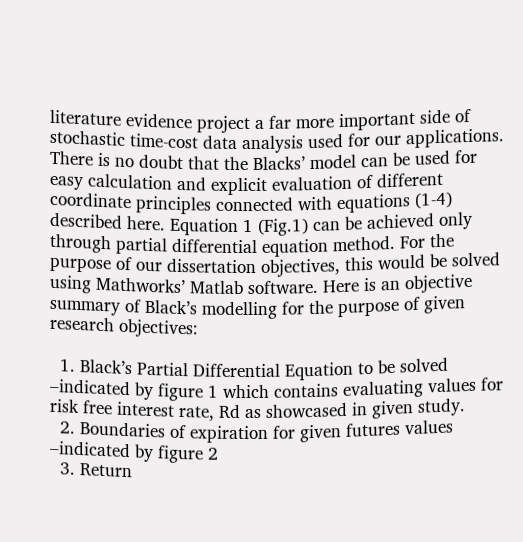literature evidence project a far more important side of stochastic time-cost data analysis used for our applications. There is no doubt that the Blacks’ model can be used for easy calculation and explicit evaluation of different coordinate principles connected with equations (1-4) described here. Equation 1 (Fig.1) can be achieved only through partial differential equation method. For the purpose of our dissertation objectives, this would be solved using Mathworks’ Matlab software. Here is an objective summary of Black’s modelling for the purpose of given research objectives:

  1. Black’s Partial Differential Equation to be solved –indicated by figure 1 which contains evaluating values for risk free interest rate, Rd as showcased in given study.
  2. Boundaries of expiration for given futures values –indicated by figure 2
  3. Return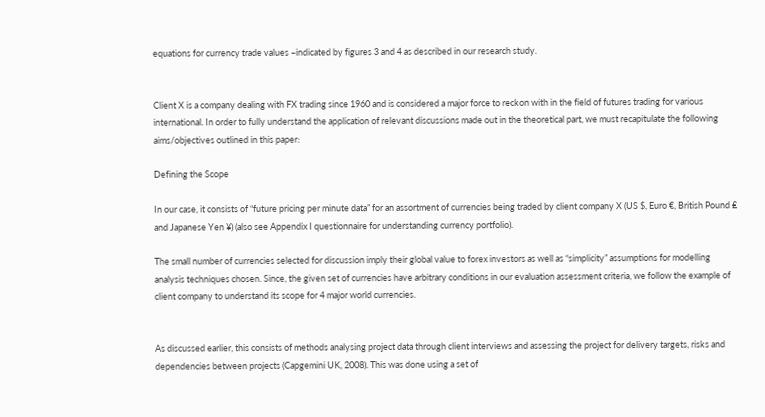equations for currency trade values –indicated by figures 3 and 4 as described in our research study.


Client X is a company dealing with FX trading since 1960 and is considered a major force to reckon with in the field of futures trading for various international. In order to fully understand the application of relevant discussions made out in the theoretical part, we must recapitulate the following aims/objectives outlined in this paper:

Defining the Scope

In our case, it consists of “future pricing per minute data” for an assortment of currencies being traded by client company X (US $, Euro €, British Pound ₤ and Japanese Yen ¥) (also see Appendix I questionnaire for understanding currency portfolio).

The small number of currencies selected for discussion imply their global value to forex investors as well as “simplicity” assumptions for modelling analysis techniques chosen. Since, the given set of currencies have arbitrary conditions in our evaluation assessment criteria, we follow the example of client company to understand its scope for 4 major world currencies.


As discussed earlier, this consists of methods analysing project data through client interviews and assessing the project for delivery targets, risks and dependencies between projects (Capgemini UK, 2008). This was done using a set of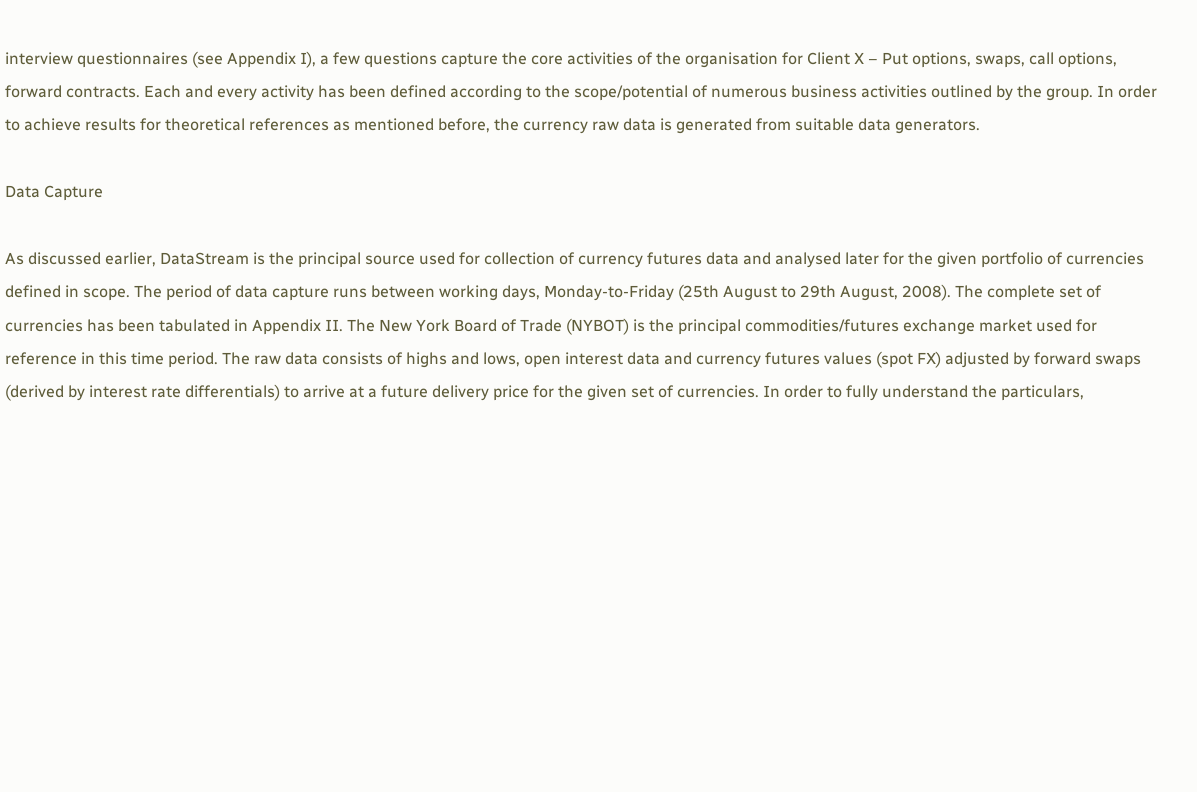interview questionnaires (see Appendix I), a few questions capture the core activities of the organisation for Client X – Put options, swaps, call options, forward contracts. Each and every activity has been defined according to the scope/potential of numerous business activities outlined by the group. In order to achieve results for theoretical references as mentioned before, the currency raw data is generated from suitable data generators.

Data Capture

As discussed earlier, DataStream is the principal source used for collection of currency futures data and analysed later for the given portfolio of currencies defined in scope. The period of data capture runs between working days, Monday-to-Friday (25th August to 29th August, 2008). The complete set of currencies has been tabulated in Appendix II. The New York Board of Trade (NYBOT) is the principal commodities/futures exchange market used for reference in this time period. The raw data consists of highs and lows, open interest data and currency futures values (spot FX) adjusted by forward swaps (derived by interest rate differentials) to arrive at a future delivery price for the given set of currencies. In order to fully understand the particulars,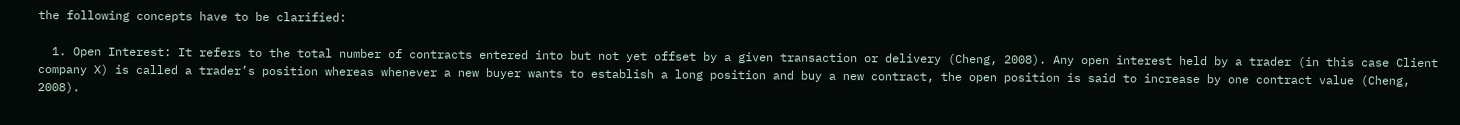the following concepts have to be clarified:

  1. Open Interest: It refers to the total number of contracts entered into but not yet offset by a given transaction or delivery (Cheng, 2008). Any open interest held by a trader (in this case Client company X) is called a trader’s position whereas whenever a new buyer wants to establish a long position and buy a new contract, the open position is said to increase by one contract value (Cheng, 2008).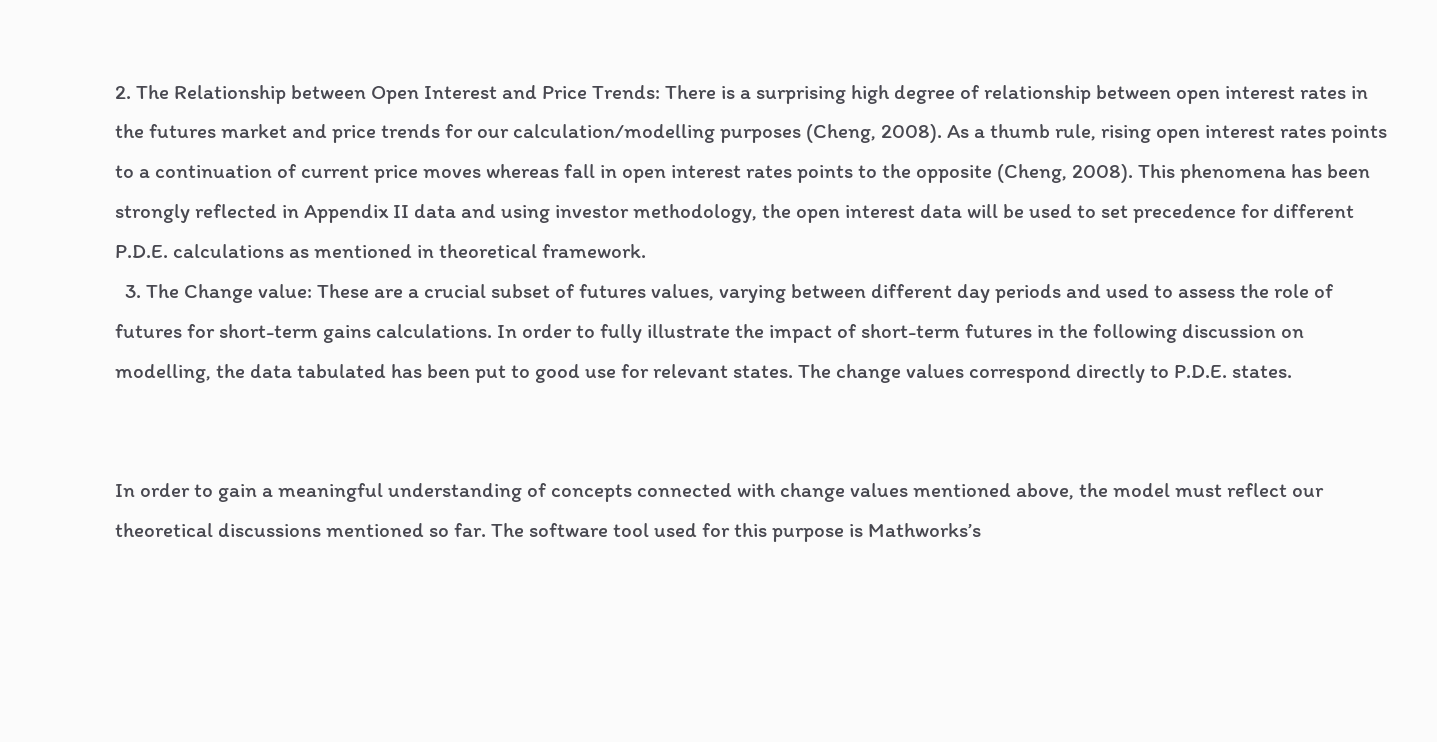2. The Relationship between Open Interest and Price Trends: There is a surprising high degree of relationship between open interest rates in the futures market and price trends for our calculation/modelling purposes (Cheng, 2008). As a thumb rule, rising open interest rates points to a continuation of current price moves whereas fall in open interest rates points to the opposite (Cheng, 2008). This phenomena has been strongly reflected in Appendix II data and using investor methodology, the open interest data will be used to set precedence for different P.D.E. calculations as mentioned in theoretical framework.
  3. The Change value: These are a crucial subset of futures values, varying between different day periods and used to assess the role of futures for short-term gains calculations. In order to fully illustrate the impact of short-term futures in the following discussion on modelling, the data tabulated has been put to good use for relevant states. The change values correspond directly to P.D.E. states.


In order to gain a meaningful understanding of concepts connected with change values mentioned above, the model must reflect our theoretical discussions mentioned so far. The software tool used for this purpose is Mathworks’s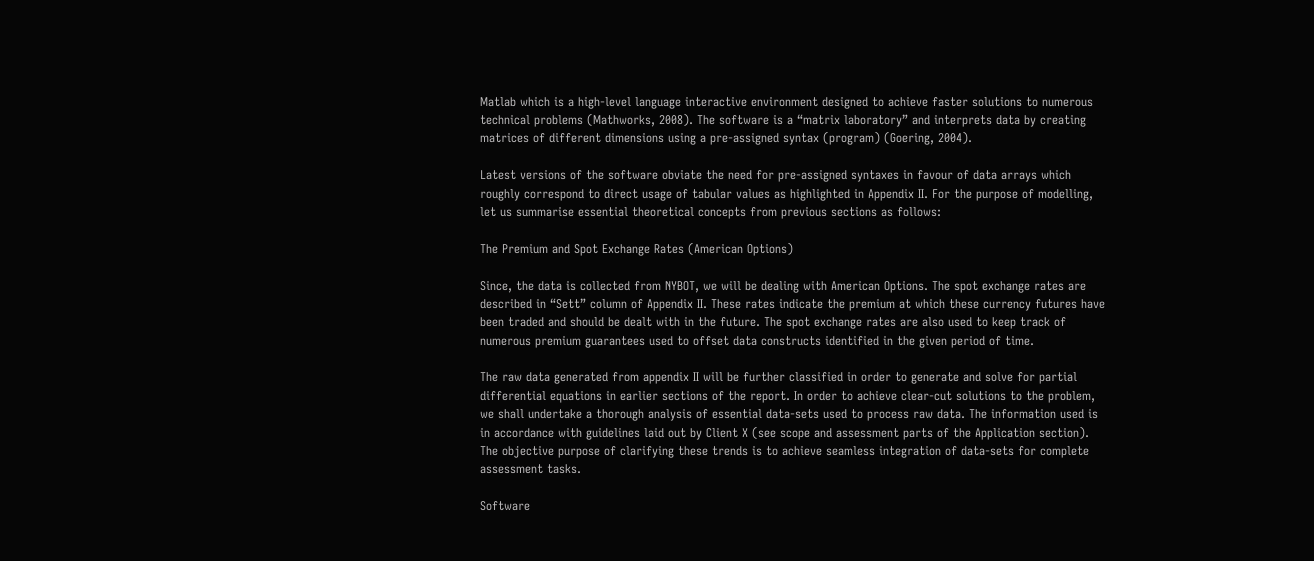Matlab which is a high-level language interactive environment designed to achieve faster solutions to numerous technical problems (Mathworks, 2008). The software is a “matrix laboratory” and interprets data by creating matrices of different dimensions using a pre-assigned syntax (program) (Goering, 2004).

Latest versions of the software obviate the need for pre-assigned syntaxes in favour of data arrays which roughly correspond to direct usage of tabular values as highlighted in Appendix II. For the purpose of modelling, let us summarise essential theoretical concepts from previous sections as follows:

The Premium and Spot Exchange Rates (American Options)

Since, the data is collected from NYBOT, we will be dealing with American Options. The spot exchange rates are described in “Sett” column of Appendix II. These rates indicate the premium at which these currency futures have been traded and should be dealt with in the future. The spot exchange rates are also used to keep track of numerous premium guarantees used to offset data constructs identified in the given period of time.

The raw data generated from appendix II will be further classified in order to generate and solve for partial differential equations in earlier sections of the report. In order to achieve clear-cut solutions to the problem, we shall undertake a thorough analysis of essential data-sets used to process raw data. The information used is in accordance with guidelines laid out by Client X (see scope and assessment parts of the Application section). The objective purpose of clarifying these trends is to achieve seamless integration of data-sets for complete assessment tasks.

Software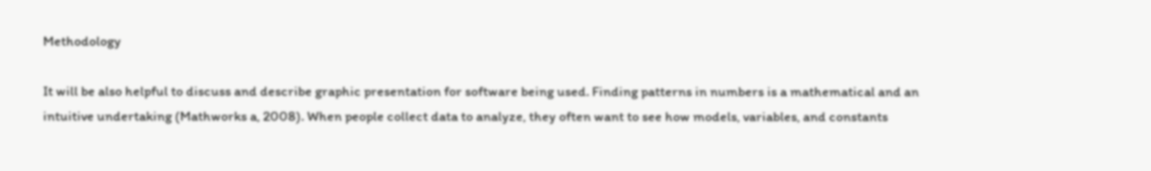Methodology

It will be also helpful to discuss and describe graphic presentation for software being used. Finding patterns in numbers is a mathematical and an intuitive undertaking (Mathworks a, 2008). When people collect data to analyze, they often want to see how models, variables, and constants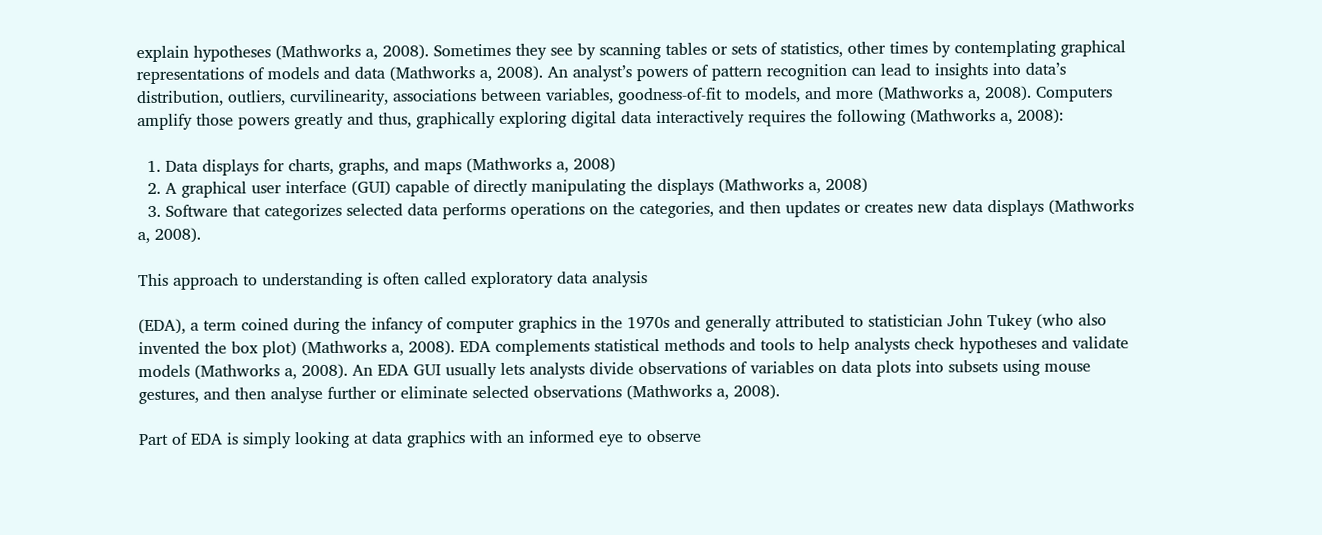explain hypotheses (Mathworks a, 2008). Sometimes they see by scanning tables or sets of statistics, other times by contemplating graphical representations of models and data (Mathworks a, 2008). An analyst’s powers of pattern recognition can lead to insights into data’s distribution, outliers, curvilinearity, associations between variables, goodness-of-fit to models, and more (Mathworks a, 2008). Computers amplify those powers greatly and thus, graphically exploring digital data interactively requires the following (Mathworks a, 2008):

  1. Data displays for charts, graphs, and maps (Mathworks a, 2008)
  2. A graphical user interface (GUI) capable of directly manipulating the displays (Mathworks a, 2008)
  3. Software that categorizes selected data performs operations on the categories, and then updates or creates new data displays (Mathworks a, 2008).

This approach to understanding is often called exploratory data analysis

(EDA), a term coined during the infancy of computer graphics in the 1970s and generally attributed to statistician John Tukey (who also invented the box plot) (Mathworks a, 2008). EDA complements statistical methods and tools to help analysts check hypotheses and validate models (Mathworks a, 2008). An EDA GUI usually lets analysts divide observations of variables on data plots into subsets using mouse gestures, and then analyse further or eliminate selected observations (Mathworks a, 2008).

Part of EDA is simply looking at data graphics with an informed eye to observe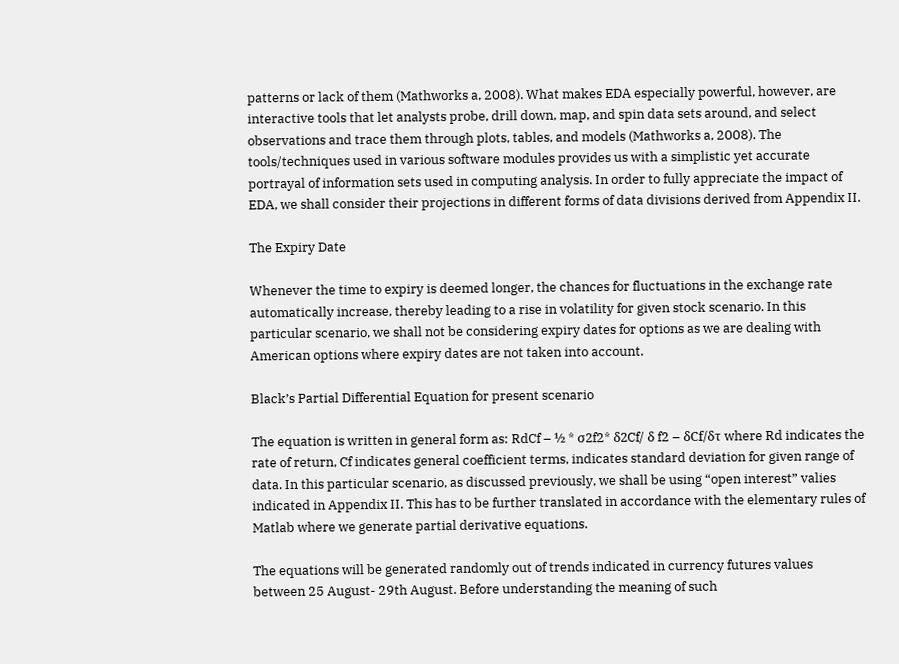patterns or lack of them (Mathworks a, 2008). What makes EDA especially powerful, however, are interactive tools that let analysts probe, drill down, map, and spin data sets around, and select observations and trace them through plots, tables, and models (Mathworks a, 2008). The tools/techniques used in various software modules provides us with a simplistic yet accurate portrayal of information sets used in computing analysis. In order to fully appreciate the impact of EDA, we shall consider their projections in different forms of data divisions derived from Appendix II.

The Expiry Date

Whenever the time to expiry is deemed longer, the chances for fluctuations in the exchange rate automatically increase, thereby leading to a rise in volatility for given stock scenario. In this particular scenario, we shall not be considering expiry dates for options as we are dealing with American options where expiry dates are not taken into account.

Black’s Partial Differential Equation for present scenario

The equation is written in general form as: RdCf – ½ * σ2f2* δ2Cf/ δ f2 – δCf/δτ where Rd indicates the rate of return, Cf indicates general coefficient terms, indicates standard deviation for given range of data. In this particular scenario, as discussed previously, we shall be using “open interest” valies indicated in Appendix II. This has to be further translated in accordance with the elementary rules of Matlab where we generate partial derivative equations.

The equations will be generated randomly out of trends indicated in currency futures values between 25 August- 29th August. Before understanding the meaning of such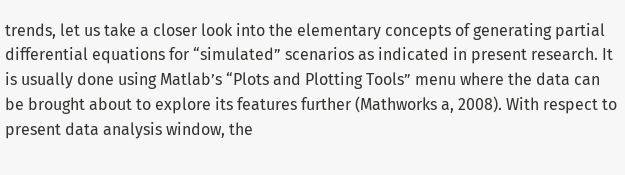trends, let us take a closer look into the elementary concepts of generating partial differential equations for “simulated” scenarios as indicated in present research. It is usually done using Matlab’s “Plots and Plotting Tools” menu where the data can be brought about to explore its features further (Mathworks a, 2008). With respect to present data analysis window, the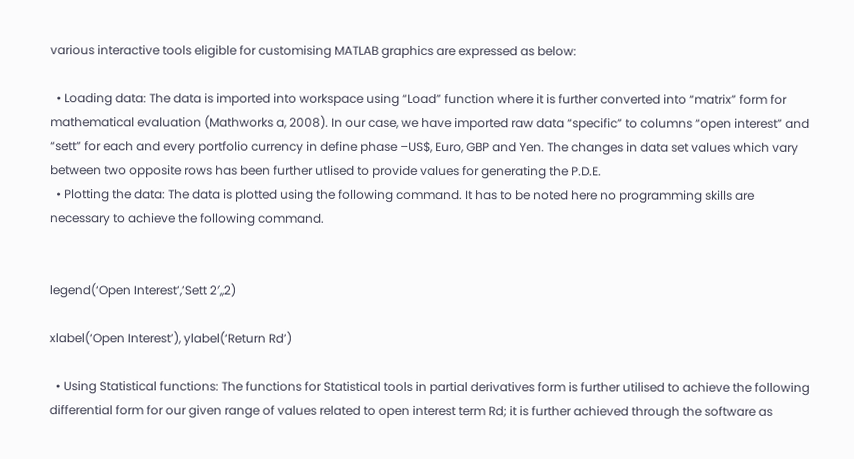various interactive tools eligible for customising MATLAB graphics are expressed as below:

  • Loading data: The data is imported into workspace using “Load” function where it is further converted into “matrix” form for mathematical evaluation (Mathworks a, 2008). In our case, we have imported raw data “specific” to columns “open interest” and “sett” for each and every portfolio currency in define phase –US$, Euro, GBP and Yen. The changes in data set values which vary between two opposite rows has been further utlised to provide values for generating the P.D.E.
  • Plotting the data: The data is plotted using the following command. It has to be noted here no programming skills are necessary to achieve the following command.


legend(‘Open Interest’,’Sett 2′,,2)

xlabel(‘Open Interest’), ylabel(‘Return Rd’)

  • Using Statistical functions: The functions for Statistical tools in partial derivatives form is further utilised to achieve the following differential form for our given range of values related to open interest term Rd; it is further achieved through the software as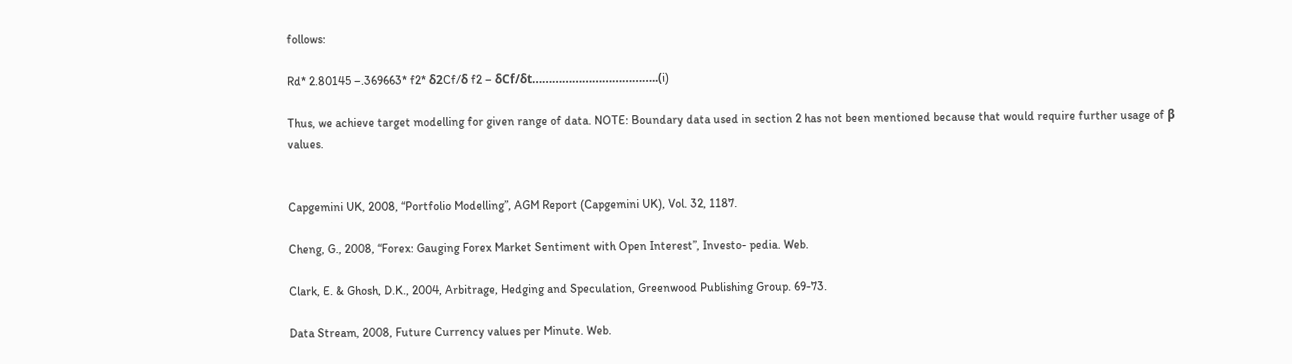follows:

Rd* 2.80145 –.369663* f2* δ2Cf/δ f2 – δCf/δt………………………………..(i)

Thus, we achieve target modelling for given range of data. NOTE: Boundary data used in section 2 has not been mentioned because that would require further usage of β values.


Capgemini UK, 2008, “Portfolio Modelling”, AGM Report (Capgemini UK), Vol. 32, 1187.

Cheng, G., 2008, “Forex: Gauging Forex Market Sentiment with Open Interest”, Investo- pedia. Web.

Clark, E. & Ghosh, D.K., 2004, Arbitrage, Hedging and Speculation, Greenwood Publishing Group. 69-73.

Data Stream, 2008, Future Currency values per Minute. Web.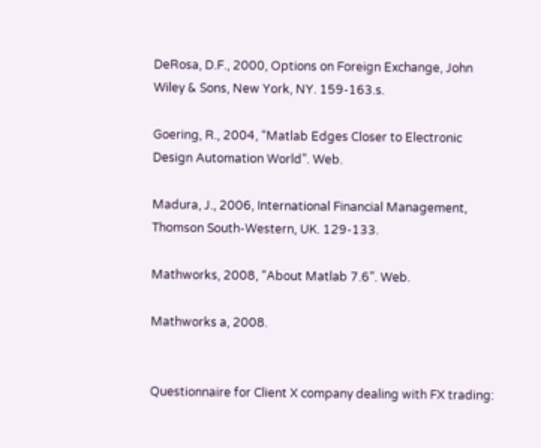DeRosa, D.F., 2000, Options on Foreign Exchange, John Wiley & Sons, New York, NY. 159-163.s.

Goering, R., 2004, “Matlab Edges Closer to Electronic Design Automation World”. Web.

Madura, J., 2006, International Financial Management, Thomson South-Western, UK. 129-133.

Mathworks, 2008, “About Matlab 7.6”. Web.

Mathworks a, 2008.


Questionnaire for Client X company dealing with FX trading: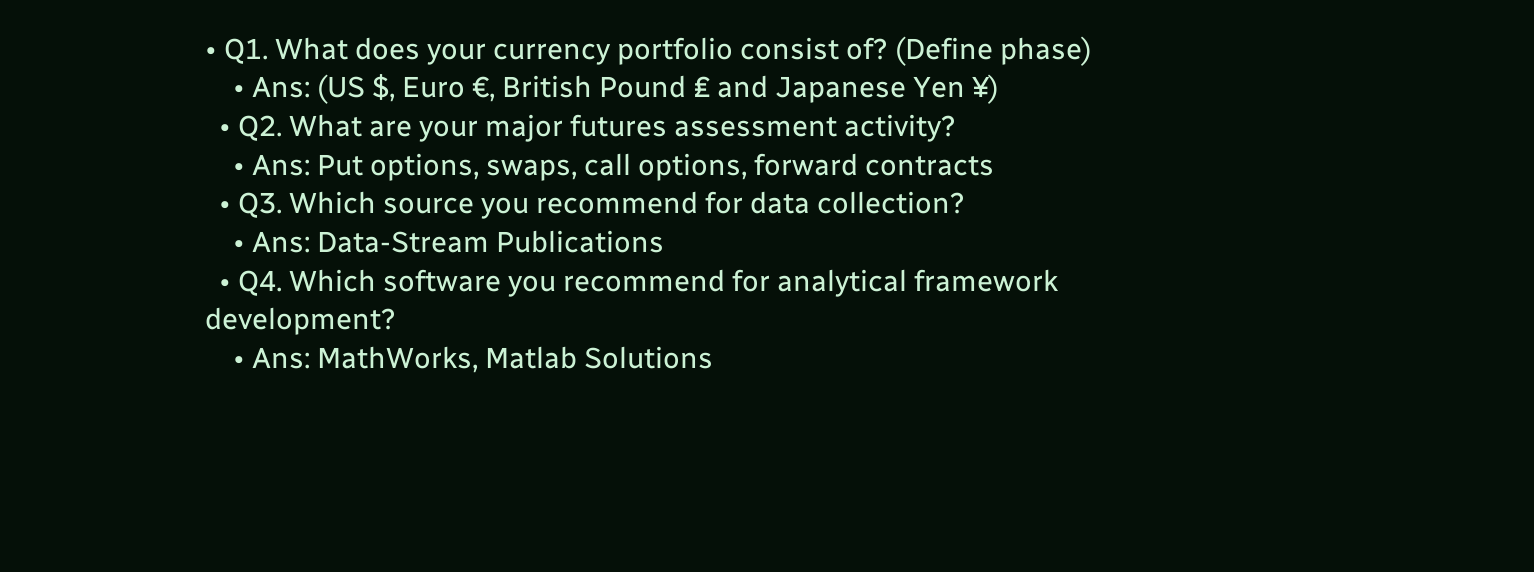• Q1. What does your currency portfolio consist of? (Define phase)
    • Ans: (US $, Euro €, British Pound ₤ and Japanese Yen ¥)
  • Q2. What are your major futures assessment activity?
    • Ans: Put options, swaps, call options, forward contracts
  • Q3. Which source you recommend for data collection?
    • Ans: Data-Stream Publications
  • Q4. Which software you recommend for analytical framework development?
    • Ans: MathWorks, Matlab Solutions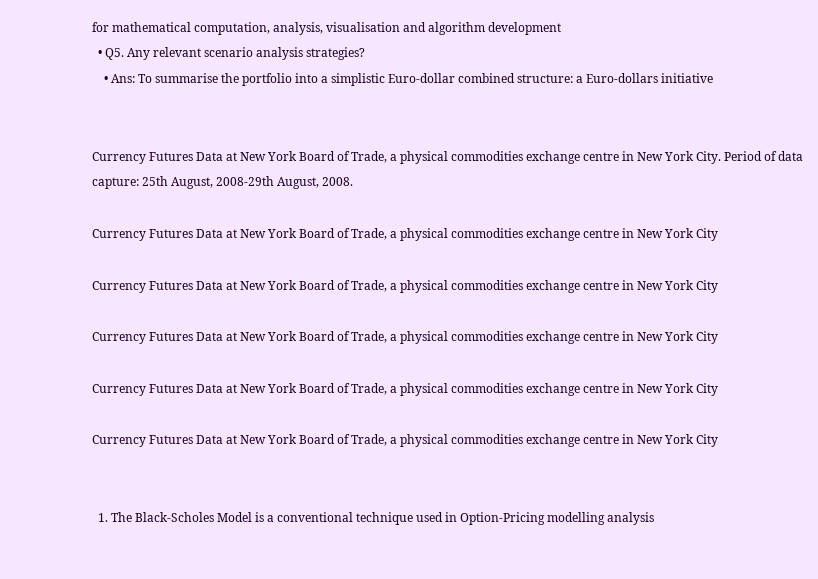for mathematical computation, analysis, visualisation and algorithm development
  • Q5. Any relevant scenario analysis strategies?
    • Ans: To summarise the portfolio into a simplistic Euro-dollar combined structure: a Euro-dollars initiative


Currency Futures Data at New York Board of Trade, a physical commodities exchange centre in New York City. Period of data capture: 25th August, 2008-29th August, 2008.

Currency Futures Data at New York Board of Trade, a physical commodities exchange centre in New York City

Currency Futures Data at New York Board of Trade, a physical commodities exchange centre in New York City

Currency Futures Data at New York Board of Trade, a physical commodities exchange centre in New York City

Currency Futures Data at New York Board of Trade, a physical commodities exchange centre in New York City

Currency Futures Data at New York Board of Trade, a physical commodities exchange centre in New York City


  1. The Black-Scholes Model is a conventional technique used in Option-Pricing modelling analysis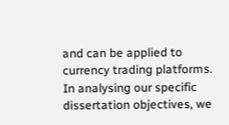and can be applied to currency trading platforms. In analysing our specific dissertation objectives, we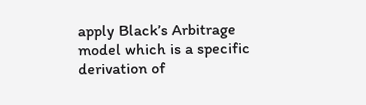apply Black’s Arbitrage model which is a specific derivation of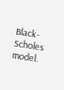Black-Scholes model.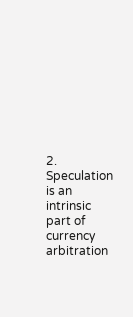2. Speculation is an intrinsic part of currency arbitration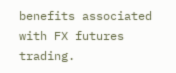benefits associated with FX futures trading.